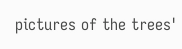pictures of the trees'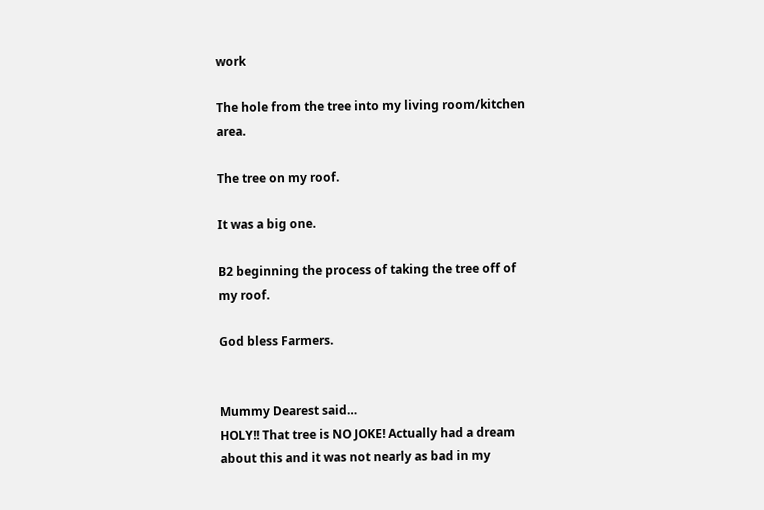work

The hole from the tree into my living room/kitchen area.

The tree on my roof.

It was a big one.

B2 beginning the process of taking the tree off of my roof.

God bless Farmers.


Mummy Dearest said…
HOLY!! That tree is NO JOKE! Actually had a dream about this and it was not nearly as bad in my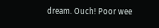dream. Ouch! Poor wee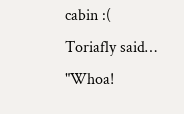cabin :(
Toriafly said…
"Whoa!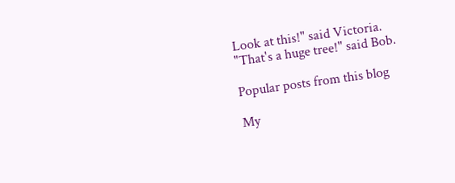Look at this!" said Victoria.
"That's a huge tree!" said Bob.

Popular posts from this blog

My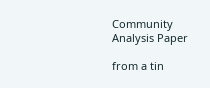Community Analysis Paper

from a tin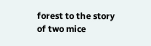forest to the story of two mice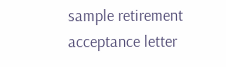sample retirement acceptance letter